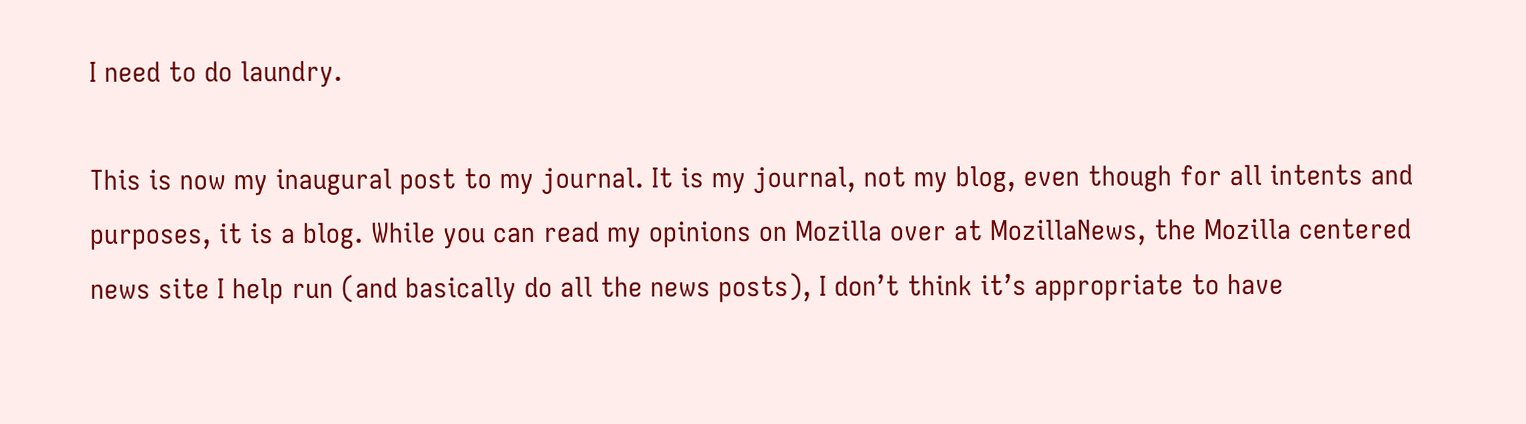I need to do laundry.

This is now my inaugural post to my journal. It is my journal, not my blog, even though for all intents and purposes, it is a blog. While you can read my opinions on Mozilla over at MozillaNews, the Mozilla centered news site I help run (and basically do all the news posts), I don’t think it’s appropriate to have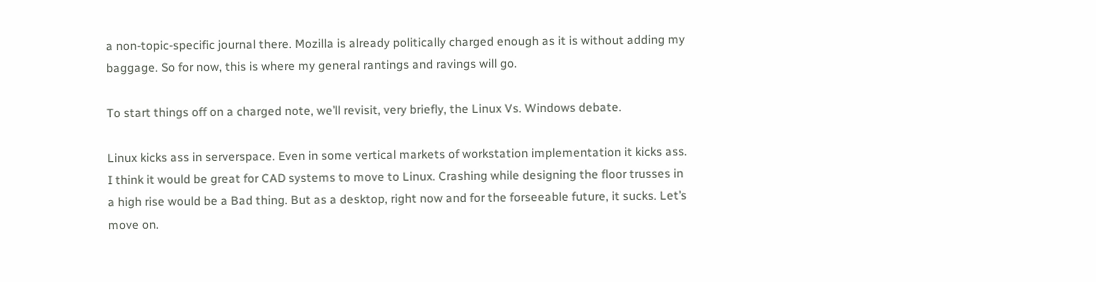a non-topic-specific journal there. Mozilla is already politically charged enough as it is without adding my baggage. So for now, this is where my general rantings and ravings will go.

To start things off on a charged note, we’ll revisit, very briefly, the Linux Vs. Windows debate.

Linux kicks ass in serverspace. Even in some vertical markets of workstation implementation it kicks ass. I think it would be great for CAD systems to move to Linux. Crashing while designing the floor trusses in a high rise would be a Bad thing. But as a desktop, right now and for the forseeable future, it sucks. Let’s move on.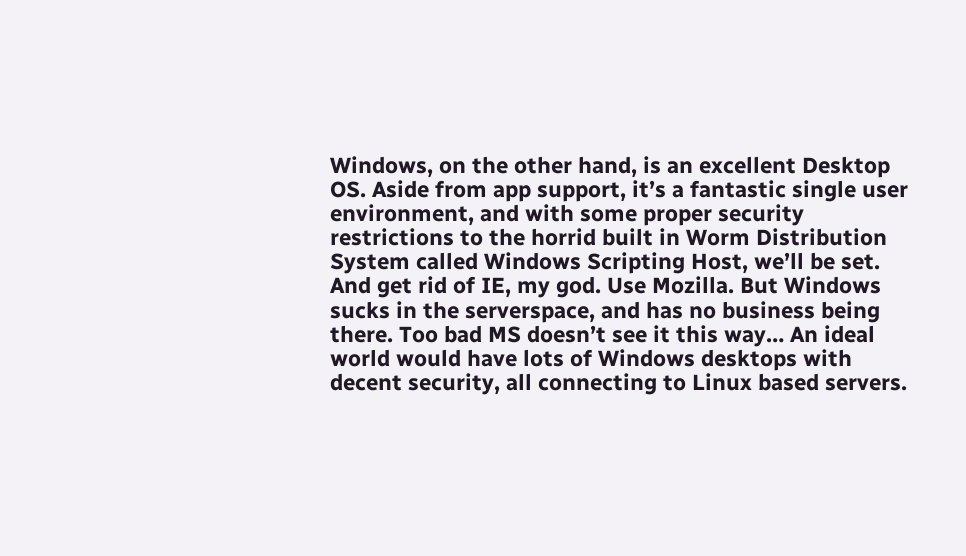Windows, on the other hand, is an excellent Desktop OS. Aside from app support, it’s a fantastic single user environment, and with some proper security restrictions to the horrid built in Worm Distribution System called Windows Scripting Host, we’ll be set. And get rid of IE, my god. Use Mozilla. But Windows sucks in the serverspace, and has no business being there. Too bad MS doesn’t see it this way… An ideal world would have lots of Windows desktops with decent security, all connecting to Linux based servers.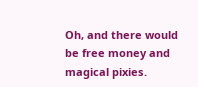Oh, and there would be free money and magical pixies.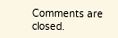Comments are closed.